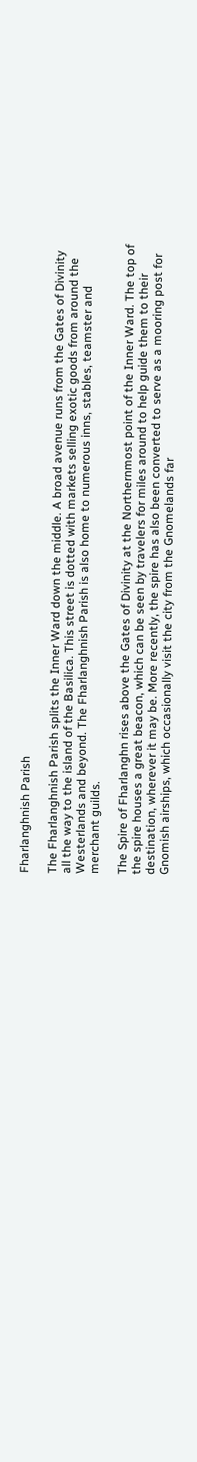Fharlanghnish Parish

The Fharlanghnish Parish splits the Inner Ward down the middle. A broad avenue runs from the Gates of Divinity all the way to the island of the Basilica. This street is dotted with markets selling exotic goods from around the Westerlands and beyond. The Fharlanghnish Parish is also home to numerous inns, stables, teamster and merchant guilds.

The Spire of Fharlanghn rises above the Gates of Divinity at the Northernmost point of the Inner Ward. The top of the spire houses a great beacon, which can be seen by travelers for miles around to help guide them to their destination, wherever it may be. More recently, the spire has also been converted to serve as a mooring post for Gnomish airships, which occasionally visit the city from the Gnomelands far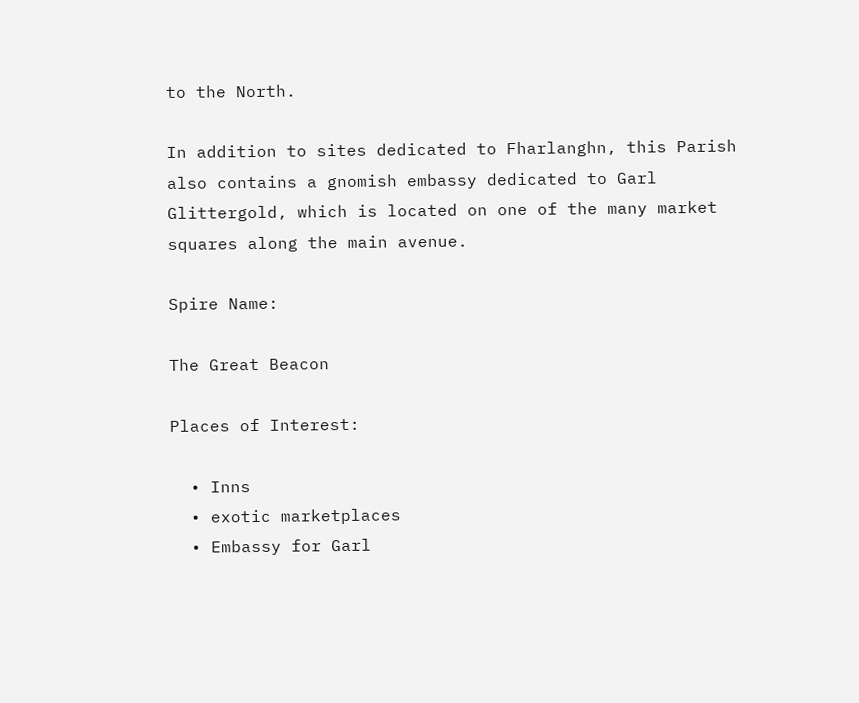to the North.

In addition to sites dedicated to Fharlanghn, this Parish also contains a gnomish embassy dedicated to Garl Glittergold, which is located on one of the many market squares along the main avenue.

Spire Name:

The Great Beacon

Places of Interest:

  • Inns
  • exotic marketplaces
  • Embassy for Garl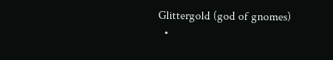Glittergold (god of gnomes)
  •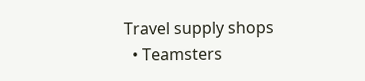Travel supply shops
  • Teamsters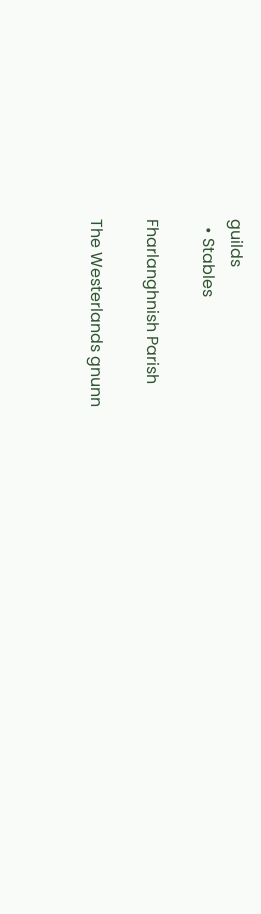guilds
  • Stables

Fharlanghnish Parish

The Westerlands gnunn